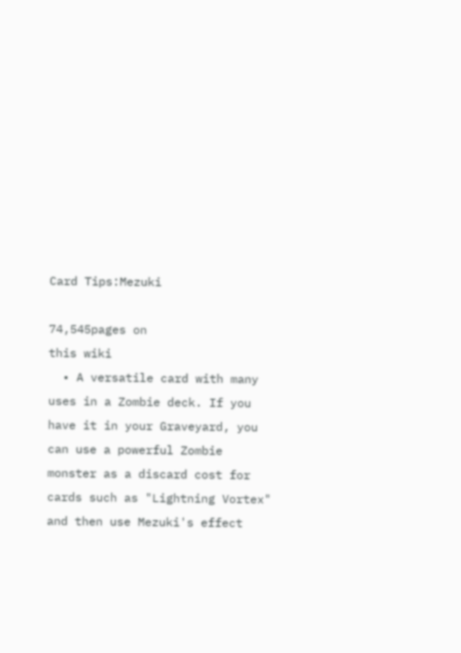Card Tips:Mezuki

74,545pages on
this wiki
  • A versatile card with many uses in a Zombie deck. If you have it in your Graveyard, you can use a powerful Zombie monster as a discard cost for cards such as "Lightning Vortex" and then use Mezuki's effect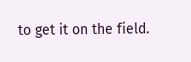to get it on the field.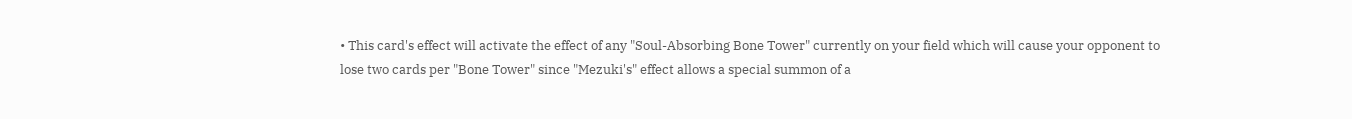• This card's effect will activate the effect of any "Soul-Absorbing Bone Tower" currently on your field which will cause your opponent to lose two cards per "Bone Tower" since "Mezuki's" effect allows a special summon of a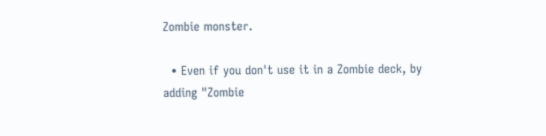Zombie monster.

  • Even if you don't use it in a Zombie deck, by adding "Zombie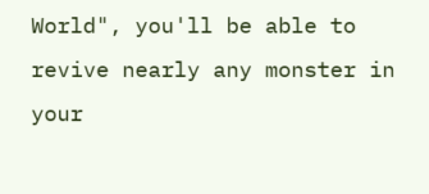World", you'll be able to revive nearly any monster in your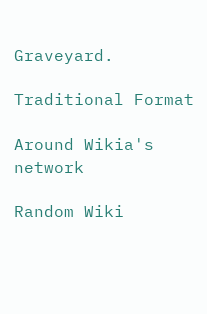Graveyard.

Traditional Format

Around Wikia's network

Random Wiki